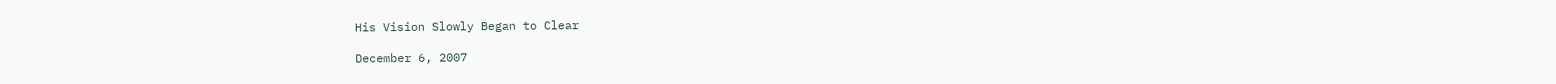His Vision Slowly Began to Clear

December 6, 2007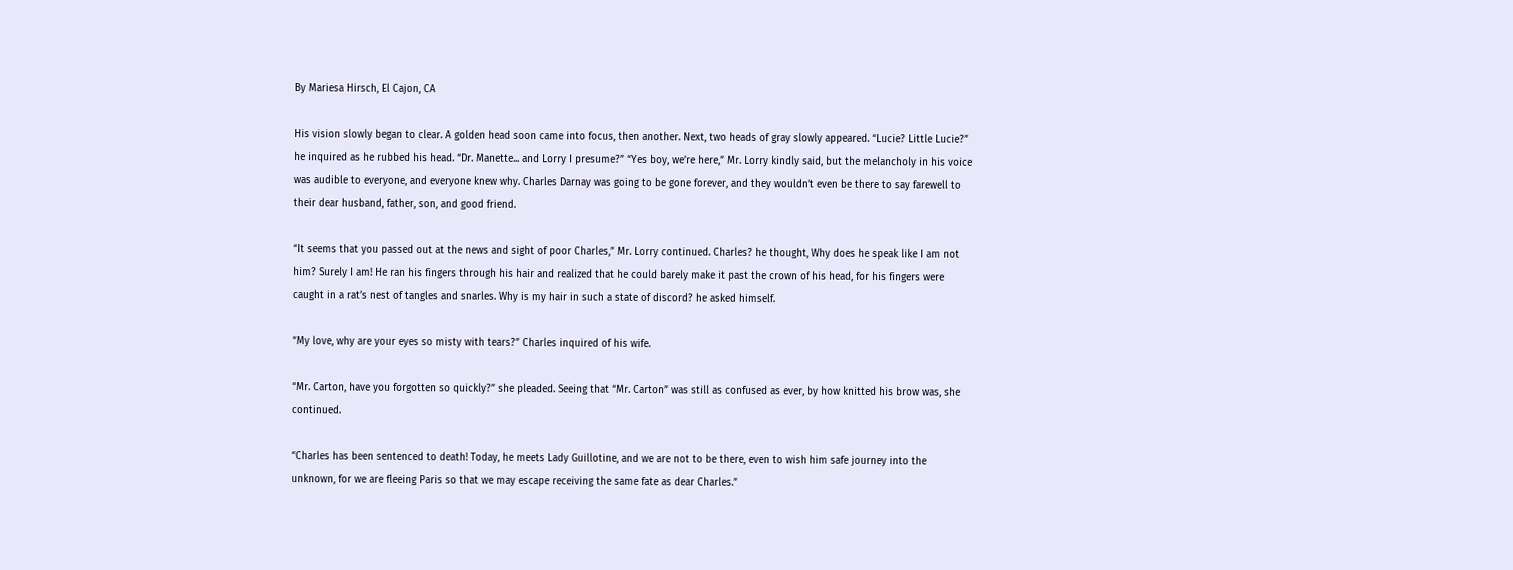By Mariesa Hirsch, El Cajon, CA

His vision slowly began to clear. A golden head soon came into focus, then another. Next, two heads of gray slowly appeared. “Lucie? Little Lucie?” he inquired as he rubbed his head. “Dr. Manette... and Lorry I presume?” “Yes boy, we’re here,” Mr. Lorry kindly said, but the melancholy in his voice was audible to everyone, and everyone knew why. Charles Darnay was going to be gone forever, and they wouldn’t even be there to say farewell to their dear husband, father, son, and good friend.

“It seems that you passed out at the news and sight of poor Charles,” Mr. Lorry continued. Charles? he thought, Why does he speak like I am not him? Surely I am! He ran his fingers through his hair and realized that he could barely make it past the crown of his head, for his fingers were caught in a rat’s nest of tangles and snarles. Why is my hair in such a state of discord? he asked himself.

“My love, why are your eyes so misty with tears?” Charles inquired of his wife.

“Mr. Carton, have you forgotten so quickly?” she pleaded. Seeing that “Mr. Carton” was still as confused as ever, by how knitted his brow was, she continued.

“Charles has been sentenced to death! Today, he meets Lady Guillotine, and we are not to be there, even to wish him safe journey into the unknown, for we are fleeing Paris so that we may escape receiving the same fate as dear Charles.”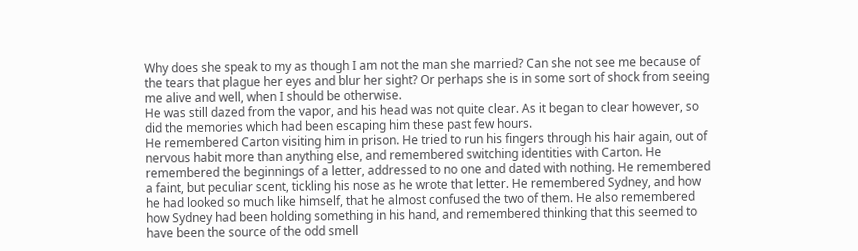Why does she speak to my as though I am not the man she married? Can she not see me because of the tears that plague her eyes and blur her sight? Or perhaps she is in some sort of shock from seeing me alive and well, when I should be otherwise.
He was still dazed from the vapor, and his head was not quite clear. As it began to clear however, so did the memories which had been escaping him these past few hours.
He remembered Carton visiting him in prison. He tried to run his fingers through his hair again, out of nervous habit more than anything else, and remembered switching identities with Carton. He remembered the beginnings of a letter, addressed to no one and dated with nothing. He remembered a faint, but peculiar scent, tickling his nose as he wrote that letter. He remembered Sydney, and how he had looked so much like himself, that he almost confused the two of them. He also remembered how Sydney had been holding something in his hand, and remembered thinking that this seemed to have been the source of the odd smell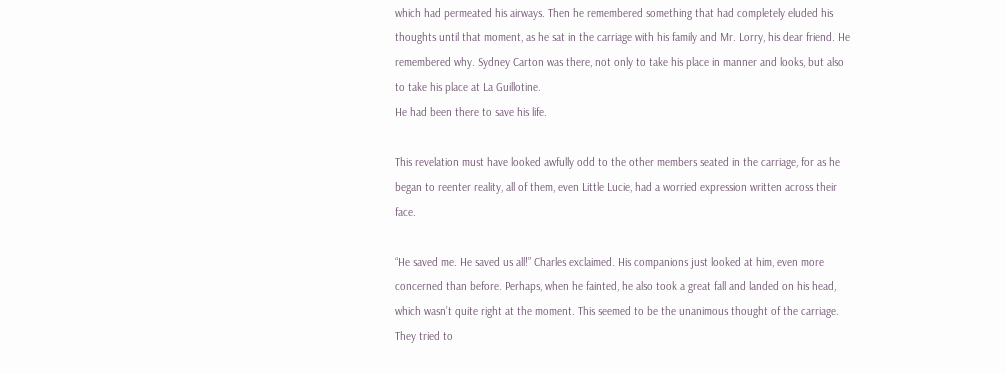which had permeated his airways. Then he remembered something that had completely eluded his thoughts until that moment, as he sat in the carriage with his family and Mr. Lorry, his dear friend. He remembered why. Sydney Carton was there, not only to take his place in manner and looks, but also to take his place at La Guillotine.
He had been there to save his life.

This revelation must have looked awfully odd to the other members seated in the carriage, for as he began to reenter reality, all of them, even Little Lucie, had a worried expression written across their face.

“He saved me. He saved us all!” Charles exclaimed. His companions just looked at him, even more concerned than before. Perhaps, when he fainted, he also took a great fall and landed on his head, which wasn’t quite right at the moment. This seemed to be the unanimous thought of the carriage. They tried to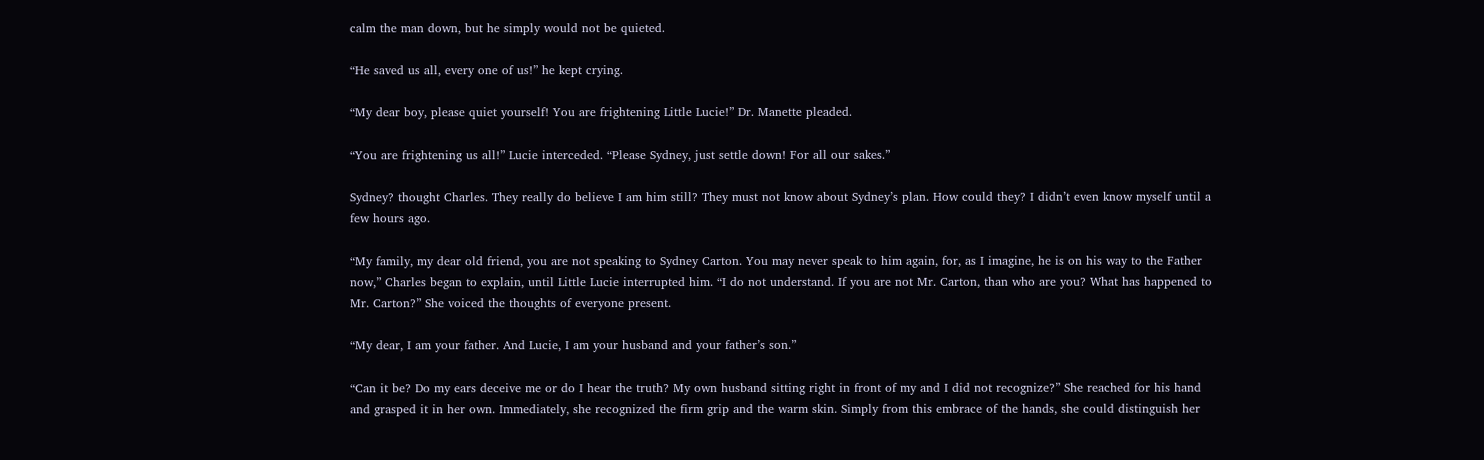calm the man down, but he simply would not be quieted.

“He saved us all, every one of us!” he kept crying.

“My dear boy, please quiet yourself! You are frightening Little Lucie!” Dr. Manette pleaded.

“You are frightening us all!” Lucie interceded. “Please Sydney, just settle down! For all our sakes.”

Sydney? thought Charles. They really do believe I am him still? They must not know about Sydney’s plan. How could they? I didn’t even know myself until a few hours ago.

“My family, my dear old friend, you are not speaking to Sydney Carton. You may never speak to him again, for, as I imagine, he is on his way to the Father now,” Charles began to explain, until Little Lucie interrupted him. “I do not understand. If you are not Mr. Carton, than who are you? What has happened to Mr. Carton?” She voiced the thoughts of everyone present.

“My dear, I am your father. And Lucie, I am your husband and your father’s son.”

“Can it be? Do my ears deceive me or do I hear the truth? My own husband sitting right in front of my and I did not recognize?” She reached for his hand and grasped it in her own. Immediately, she recognized the firm grip and the warm skin. Simply from this embrace of the hands, she could distinguish her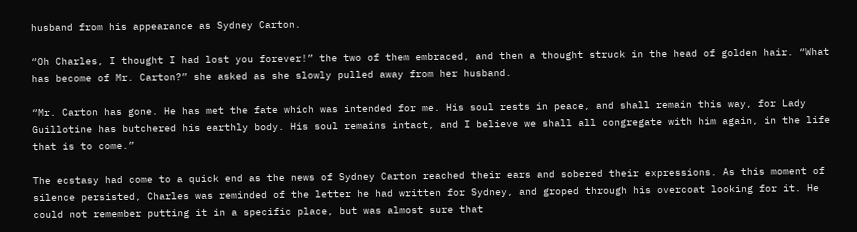husband from his appearance as Sydney Carton.

“Oh Charles, I thought I had lost you forever!” the two of them embraced, and then a thought struck in the head of golden hair. “What has become of Mr. Carton?” she asked as she slowly pulled away from her husband.

“Mr. Carton has gone. He has met the fate which was intended for me. His soul rests in peace, and shall remain this way, for Lady Guillotine has butchered his earthly body. His soul remains intact, and I believe we shall all congregate with him again, in the life that is to come.”

The ecstasy had come to a quick end as the news of Sydney Carton reached their ears and sobered their expressions. As this moment of silence persisted, Charles was reminded of the letter he had written for Sydney, and groped through his overcoat looking for it. He could not remember putting it in a specific place, but was almost sure that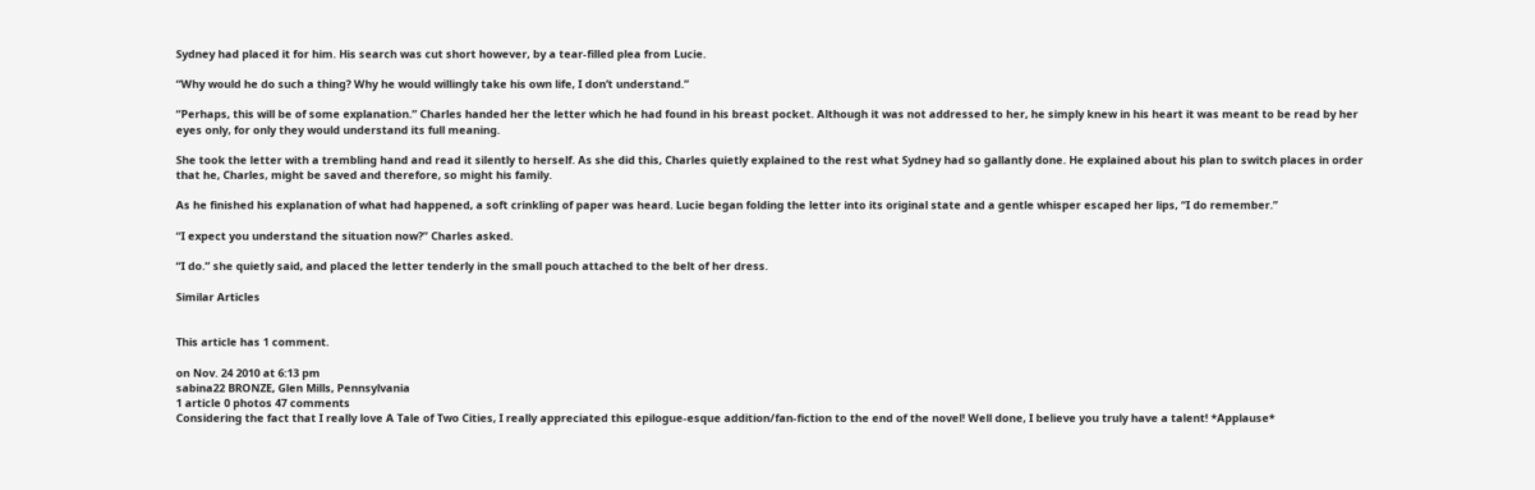Sydney had placed it for him. His search was cut short however, by a tear-filled plea from Lucie.

“Why would he do such a thing? Why he would willingly take his own life, I don’t understand.”

“Perhaps, this will be of some explanation.” Charles handed her the letter which he had found in his breast pocket. Although it was not addressed to her, he simply knew in his heart it was meant to be read by her eyes only, for only they would understand its full meaning.

She took the letter with a trembling hand and read it silently to herself. As she did this, Charles quietly explained to the rest what Sydney had so gallantly done. He explained about his plan to switch places in order that he, Charles, might be saved and therefore, so might his family.

As he finished his explanation of what had happened, a soft crinkling of paper was heard. Lucie began folding the letter into its original state and a gentle whisper escaped her lips, “I do remember.”

“I expect you understand the situation now?” Charles asked.

“I do.” she quietly said, and placed the letter tenderly in the small pouch attached to the belt of her dress.

Similar Articles


This article has 1 comment.

on Nov. 24 2010 at 6:13 pm
sabina22 BRONZE, Glen Mills, Pennsylvania
1 article 0 photos 47 comments
Considering the fact that I really love A Tale of Two Cities, I really appreciated this epilogue-esque addition/fan-fiction to the end of the novel! Well done, I believe you truly have a talent! *Applause*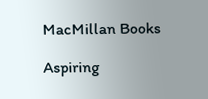MacMillan Books

Aspiring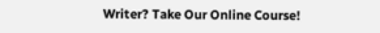Writer? Take Our Online Course!